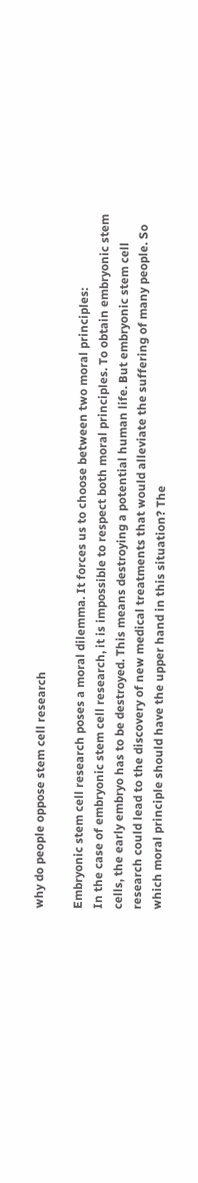why do people oppose stem cell research

Embryonic stem cell research poses a moral dilemma. It forces us to choose between two moral principles:
In the case of embryonic stem cell research, it is impossible to respect both moral principles. To obtain embryonic stem cells, the early embryo has to be destroyed. This means destroying a potential human life. But embryonic stem cell research could lead to the discovery of new medical treatments that would alleviate the suffering of many people. So which moral principle should have the upper hand in this situation? The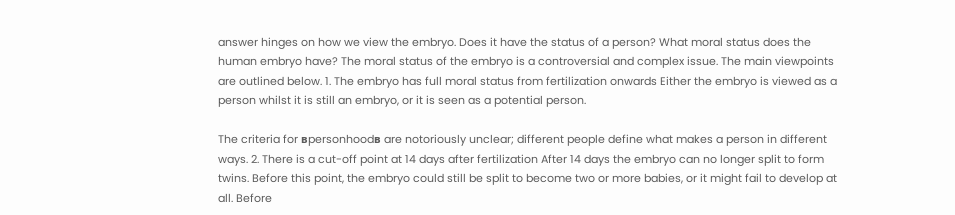answer hinges on how we view the embryo. Does it have the status of a person? What moral status does the human embryo have? The moral status of the embryo is a controversial and complex issue. The main viewpoints are outlined below. 1. The embryo has full moral status from fertilization onwards Either the embryo is viewed as a person whilst it is still an embryo, or it is seen as a potential person.

The criteria for вpersonhoodв are notoriously unclear; different people define what makes a person in different ways. 2. There is a cut-off point at 14 days after fertilization After 14 days the embryo can no longer split to form twins. Before this point, the embryo could still be split to become two or more babies, or it might fail to develop at all. Before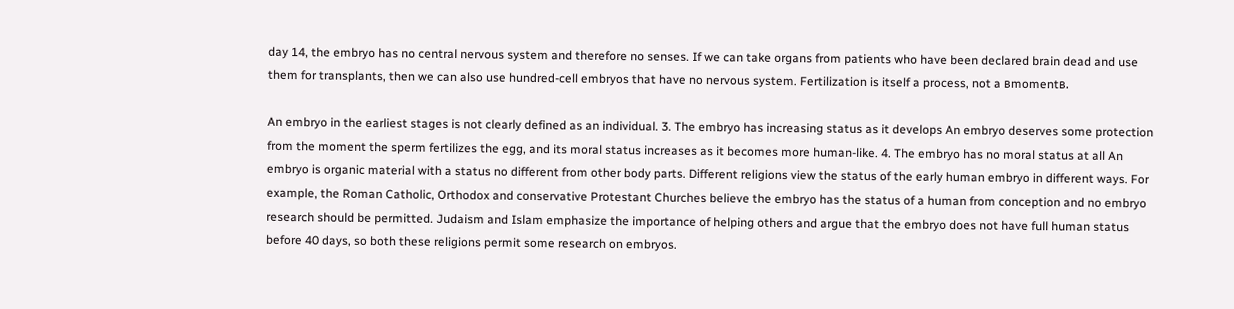day 14, the embryo has no central nervous system and therefore no senses. If we can take organs from patients who have been declared brain dead and use them for transplants, then we can also use hundred-cell embryos that have no nervous system. Fertilization is itself a process, not a вmomentв.

An embryo in the earliest stages is not clearly defined as an individual. 3. The embryo has increasing status as it develops An embryo deserves some protection from the moment the sperm fertilizes the egg, and its moral status increases as it becomes more human-like. 4. The embryo has no moral status at all An embryo is organic material with a status no different from other body parts. Different religions view the status of the early human embryo in different ways. For example, the Roman Catholic, Orthodox and conservative Protestant Churches believe the embryo has the status of a human from conception and no embryo research should be permitted. Judaism and Islam emphasize the importance of helping others and argue that the embryo does not have full human status before 40 days, so both these religions permit some research on embryos.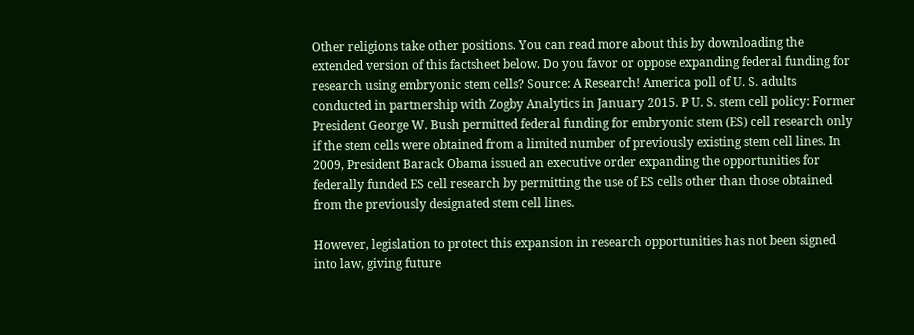Other religions take other positions. You can read more about this by downloading the extended version of this factsheet below. Do you favor or oppose expanding federal funding for research using embryonic stem cells? Source: A Research! America poll of U. S. adults conducted in partnership with Zogby Analytics in January 2015. P U. S. stem cell policy: Former President George W. Bush permitted federal funding for embryonic stem (ES) cell research only if the stem cells were obtained from a limited number of previously existing stem cell lines. In 2009, President Barack Obama issued an executive order expanding the opportunities for federally funded ES cell research by permitting the use of ES cells other than those obtained from the previously designated stem cell lines.

However, legislation to protect this expansion in research opportunities has not been signed into law, giving future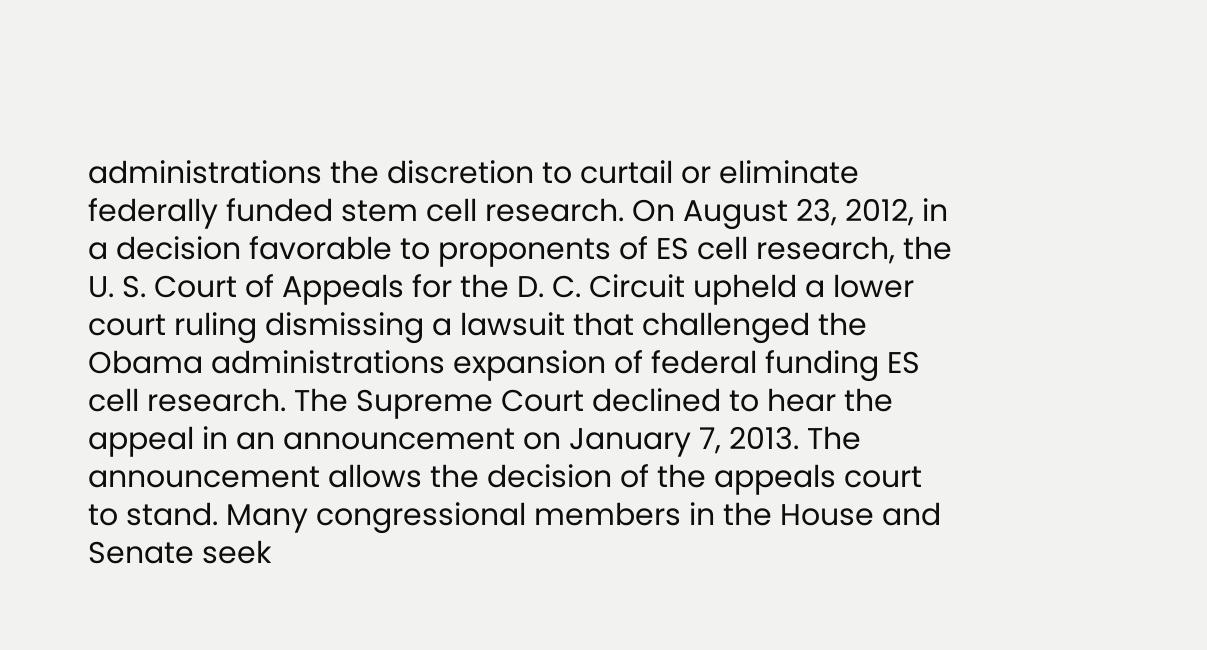administrations the discretion to curtail or eliminate federally funded stem cell research. On August 23, 2012, in a decision favorable to proponents of ES cell research, the U. S. Court of Appeals for the D. C. Circuit upheld a lower court ruling dismissing a lawsuit that challenged the Obama administrations expansion of federal funding ES cell research. The Supreme Court declined to hear the appeal in an announcement on January 7, 2013. The announcement allows the decision of the appeals court to stand. Many congressional members in the House and Senate seek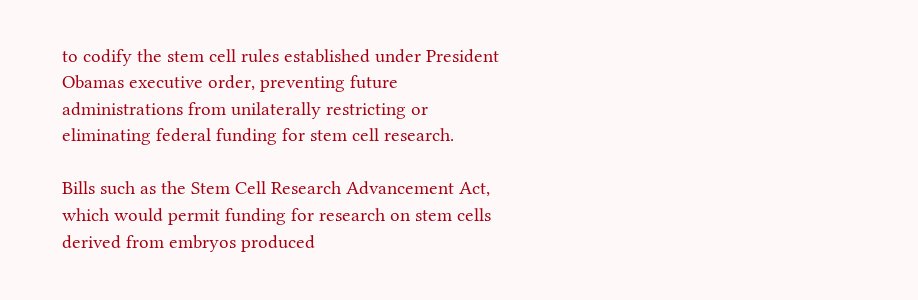to codify the stem cell rules established under President Obamas executive order, preventing future administrations from unilaterally restricting or eliminating federal funding for stem cell research.

Bills such as the Stem Cell Research Advancement Act, which would permit funding for research on stem cells derived from embryos produced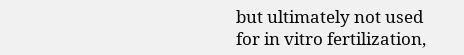but ultimately not used for in vitro fertilization,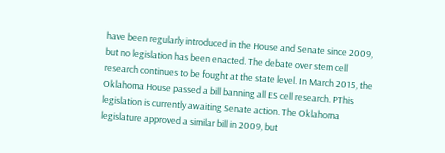have been regularly introduced in the House and Senate since 2009, but no legislation has been enacted. The debate over stem cell research continues to be fought at the state level. In March 2015, the Oklahoma House passed a bill banning all ES cell research. PThis legislation is currently awaiting Senate action. The Oklahoma legislature approved a similar bill in 2009, but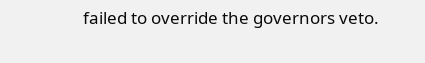failed to override the governors veto.